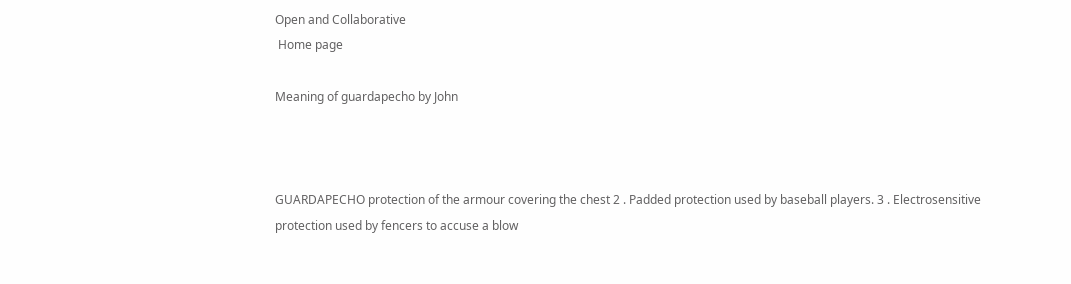Open and Collaborative
 Home page

Meaning of guardapecho by John



GUARDAPECHO protection of the armour covering the chest 2 . Padded protection used by baseball players. 3 . Electrosensitive protection used by fencers to accuse a blow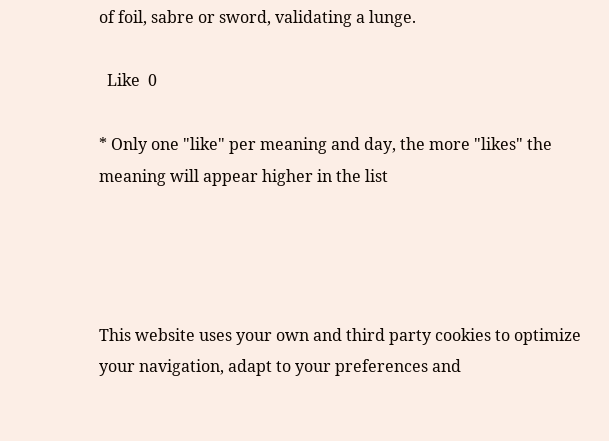of foil, sabre or sword, validating a lunge.

  Like  0

* Only one "like" per meaning and day, the more "likes" the meaning will appear higher in the list




This website uses your own and third party cookies to optimize your navigation, adapt to your preferences and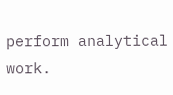perform analytical work.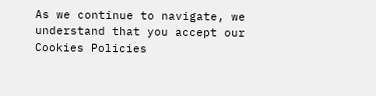As we continue to navigate, we understand that you accept our Cookies Policies